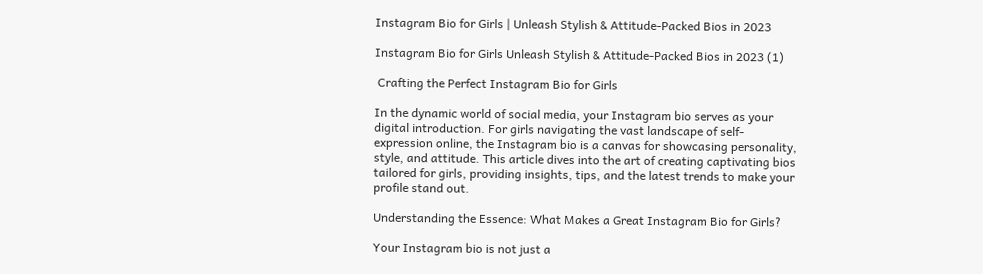Instagram Bio for Girls | Unleash Stylish & Attitude-Packed Bios in 2023

Instagram Bio for Girls Unleash Stylish & Attitude-Packed Bios in 2023 (1)

 Crafting the Perfect Instagram Bio for Girls

In the dynamic world of social media, your Instagram bio serves as your digital introduction. For girls navigating the vast landscape of self-expression online, the Instagram bio is a canvas for showcasing personality, style, and attitude. This article dives into the art of creating captivating bios tailored for girls, providing insights, tips, and the latest trends to make your profile stand out.

Understanding the Essence: What Makes a Great Instagram Bio for Girls?

Your Instagram bio is not just a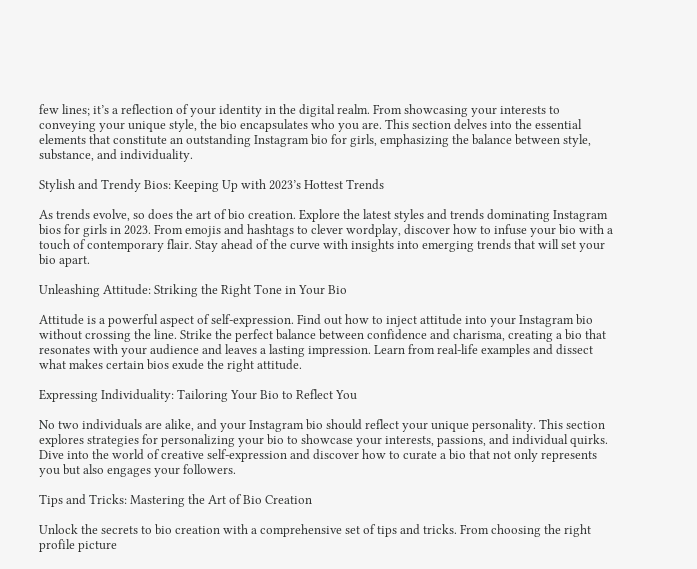few lines; it’s a reflection of your identity in the digital realm. From showcasing your interests to conveying your unique style, the bio encapsulates who you are. This section delves into the essential elements that constitute an outstanding Instagram bio for girls, emphasizing the balance between style, substance, and individuality.

Stylish and Trendy Bios: Keeping Up with 2023’s Hottest Trends

As trends evolve, so does the art of bio creation. Explore the latest styles and trends dominating Instagram bios for girls in 2023. From emojis and hashtags to clever wordplay, discover how to infuse your bio with a touch of contemporary flair. Stay ahead of the curve with insights into emerging trends that will set your bio apart.

Unleashing Attitude: Striking the Right Tone in Your Bio

Attitude is a powerful aspect of self-expression. Find out how to inject attitude into your Instagram bio without crossing the line. Strike the perfect balance between confidence and charisma, creating a bio that resonates with your audience and leaves a lasting impression. Learn from real-life examples and dissect what makes certain bios exude the right attitude.

Expressing Individuality: Tailoring Your Bio to Reflect You

No two individuals are alike, and your Instagram bio should reflect your unique personality. This section explores strategies for personalizing your bio to showcase your interests, passions, and individual quirks. Dive into the world of creative self-expression and discover how to curate a bio that not only represents you but also engages your followers.

Tips and Tricks: Mastering the Art of Bio Creation

Unlock the secrets to bio creation with a comprehensive set of tips and tricks. From choosing the right profile picture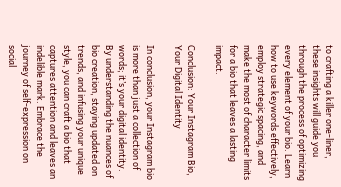to crafting a killer one-liner, these insights will guide you through the process of optimizing every element of your bio. Learn how to use keywords effectively, employ strategic spacing, and make the most of character limits for a bio that leaves a lasting impact.

Conclusion: Your Instagram Bio, Your Digital Identity

In conclusion, your Instagram bio is more than just a collection of words; it’s your digital identity. By understanding the nuances of bio creation, staying updated on trends, and infusing your unique style, you can craft a bio that captures attention and leaves an indelible mark. Embrace the journey of self-expression on social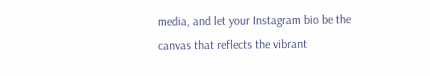media, and let your Instagram bio be the canvas that reflects the vibrant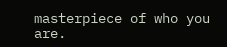masterpiece of who you are.